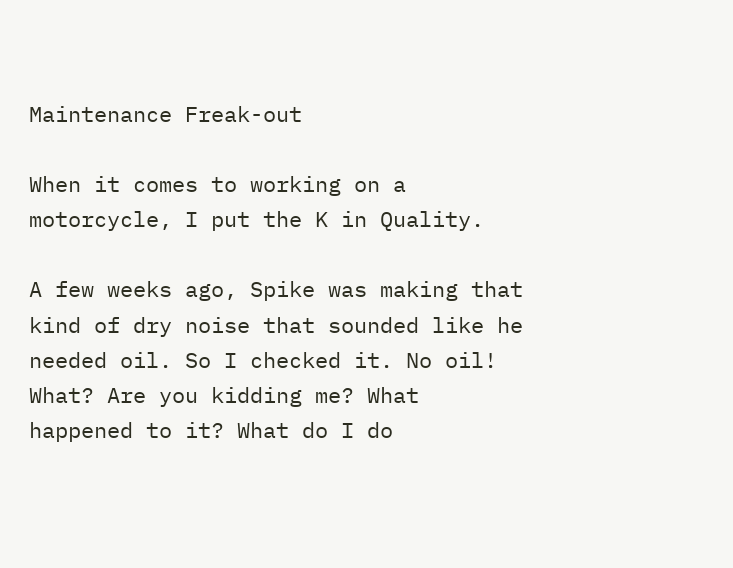Maintenance Freak-out

When it comes to working on a motorcycle, I put the K in Quality.

A few weeks ago, Spike was making that kind of dry noise that sounded like he needed oil. So I checked it. No oil! What? Are you kidding me? What happened to it? What do I do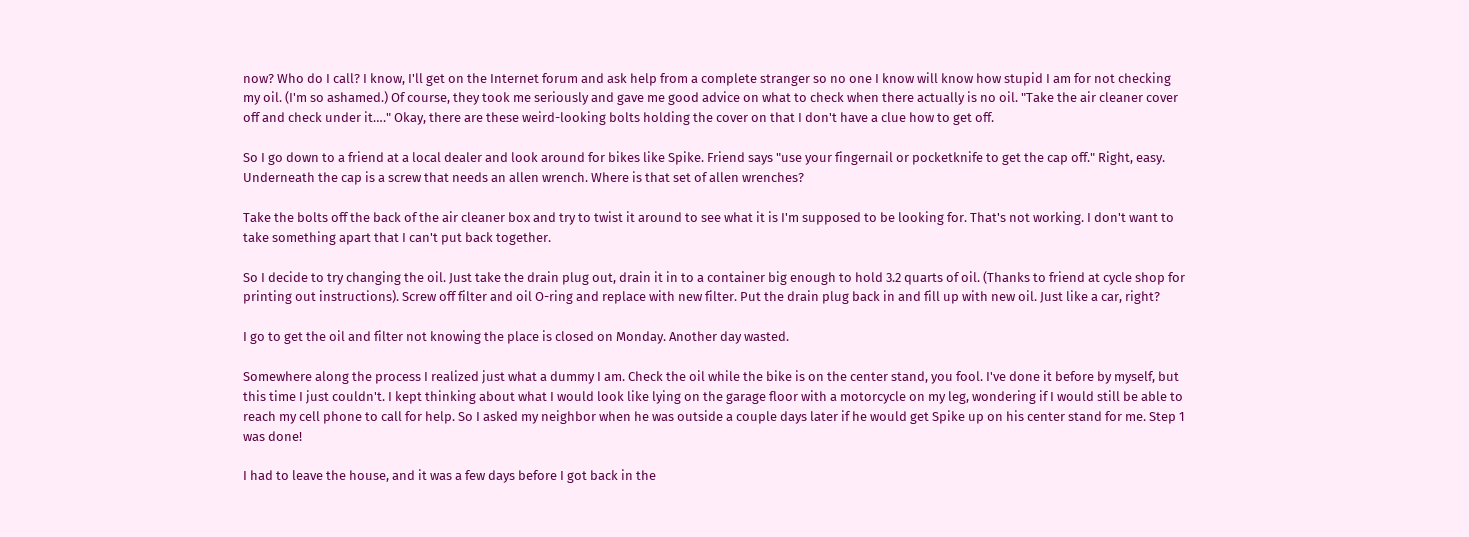now? Who do I call? I know, I'll get on the Internet forum and ask help from a complete stranger so no one I know will know how stupid I am for not checking my oil. (I'm so ashamed.) Of course, they took me seriously and gave me good advice on what to check when there actually is no oil. "Take the air cleaner cover off and check under it…." Okay, there are these weird-looking bolts holding the cover on that I don't have a clue how to get off.

So I go down to a friend at a local dealer and look around for bikes like Spike. Friend says "use your fingernail or pocketknife to get the cap off." Right, easy. Underneath the cap is a screw that needs an allen wrench. Where is that set of allen wrenches?

Take the bolts off the back of the air cleaner box and try to twist it around to see what it is I'm supposed to be looking for. That's not working. I don't want to take something apart that I can't put back together.

So I decide to try changing the oil. Just take the drain plug out, drain it in to a container big enough to hold 3.2 quarts of oil. (Thanks to friend at cycle shop for printing out instructions). Screw off filter and oil O-ring and replace with new filter. Put the drain plug back in and fill up with new oil. Just like a car, right?

I go to get the oil and filter not knowing the place is closed on Monday. Another day wasted.

Somewhere along the process I realized just what a dummy I am. Check the oil while the bike is on the center stand, you fool. I've done it before by myself, but this time I just couldn't. I kept thinking about what I would look like lying on the garage floor with a motorcycle on my leg, wondering if I would still be able to reach my cell phone to call for help. So I asked my neighbor when he was outside a couple days later if he would get Spike up on his center stand for me. Step 1 was done!

I had to leave the house, and it was a few days before I got back in the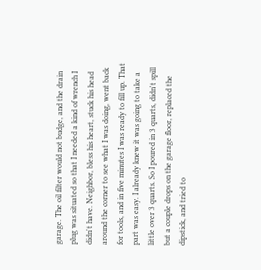garage. The oil filter would not budge, and the drain plug was situated so that I needed a kind of wrench I didn't have. Neighbor, bless his heart, stuck his head around the corner to see what I was doing, went back for tools, and in five minutes I was ready to fill up. That part was easy. I already knew it was going to take a little over 3 quarts. So I poured in 3 quarts, didn't spill but a couple drops on the garage floor, replaced the dipstick, and tried to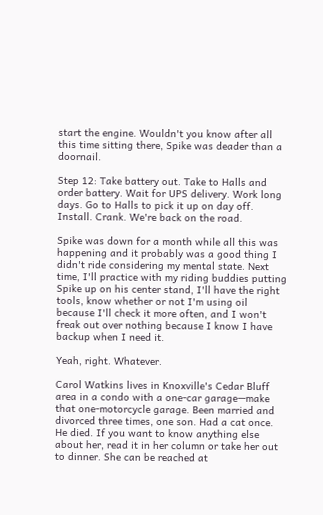start the engine. Wouldn't you know after all this time sitting there, Spike was deader than a doornail.

Step 12: Take battery out. Take to Halls and order battery. Wait for UPS delivery. Work long days. Go to Halls to pick it up on day off. Install. Crank. We're back on the road.

Spike was down for a month while all this was happening and it probably was a good thing I didn't ride considering my mental state. Next time, I'll practice with my riding buddies putting Spike up on his center stand, I'll have the right tools, know whether or not I'm using oil because I'll check it more often, and I won't freak out over nothing because I know I have backup when I need it.

Yeah, right. Whatever.

Carol Watkins lives in Knoxville's Cedar Bluff area in a condo with a one-car garage—make that one-motorcycle garage. Been married and divorced three times, one son. Had a cat once. He died. If you want to know anything else about her, read it in her column or take her out to dinner. She can be reached at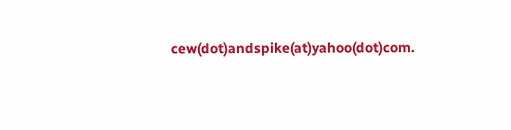cew(dot)andspike(at)yahoo(dot)com.